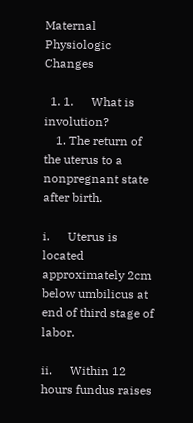Maternal Physiologic Changes

  1. 1.      What is involution?
    1. The return of the uterus to a nonpregnant state after birth.

i.      Uterus is located approximately 2cm below umbilicus at end of third stage of labor.

ii.      Within 12 hours fundus raises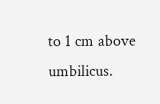to 1 cm above umbilicus.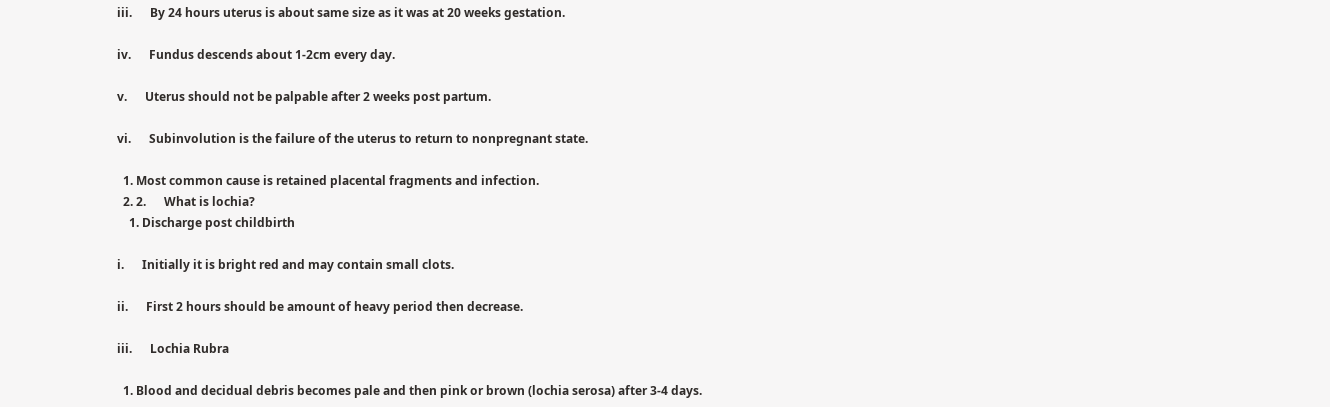iii.      By 24 hours uterus is about same size as it was at 20 weeks gestation.

iv.      Fundus descends about 1-2cm every day.

v.      Uterus should not be palpable after 2 weeks post partum.

vi.      Subinvolution is the failure of the uterus to return to nonpregnant state.

  1. Most common cause is retained placental fragments and infection.
  2. 2.      What is lochia?
    1. Discharge post childbirth

i.      Initially it is bright red and may contain small clots.

ii.      First 2 hours should be amount of heavy period then decrease.

iii.      Lochia Rubra

  1. Blood and decidual debris becomes pale and then pink or brown (lochia serosa) after 3-4 days.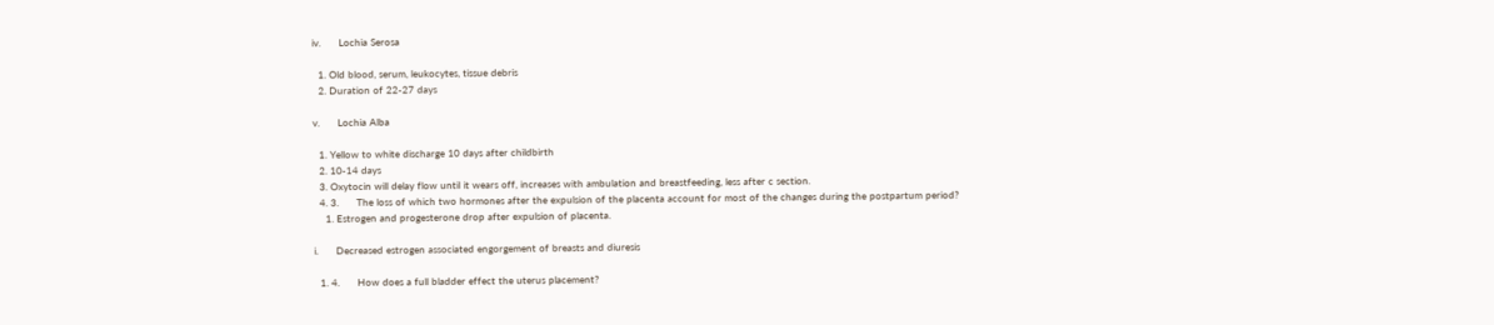iv.      Lochia Serosa

  1. Old blood, serum, leukocytes, tissue debris
  2. Duration of 22-27 days

v.      Lochia Alba

  1. Yellow to white discharge 10 days after childbirth
  2. 10-14 days
  3. Oxytocin will delay flow until it wears off, increases with ambulation and breastfeeding, less after c section.
  4. 3.      The loss of which two hormones after the expulsion of the placenta account for most of the changes during the postpartum period?
    1. Estrogen and progesterone drop after expulsion of placenta.

i.      Decreased estrogen associated engorgement of breasts and diuresis

  1. 4.      How does a full bladder effect the uterus placement?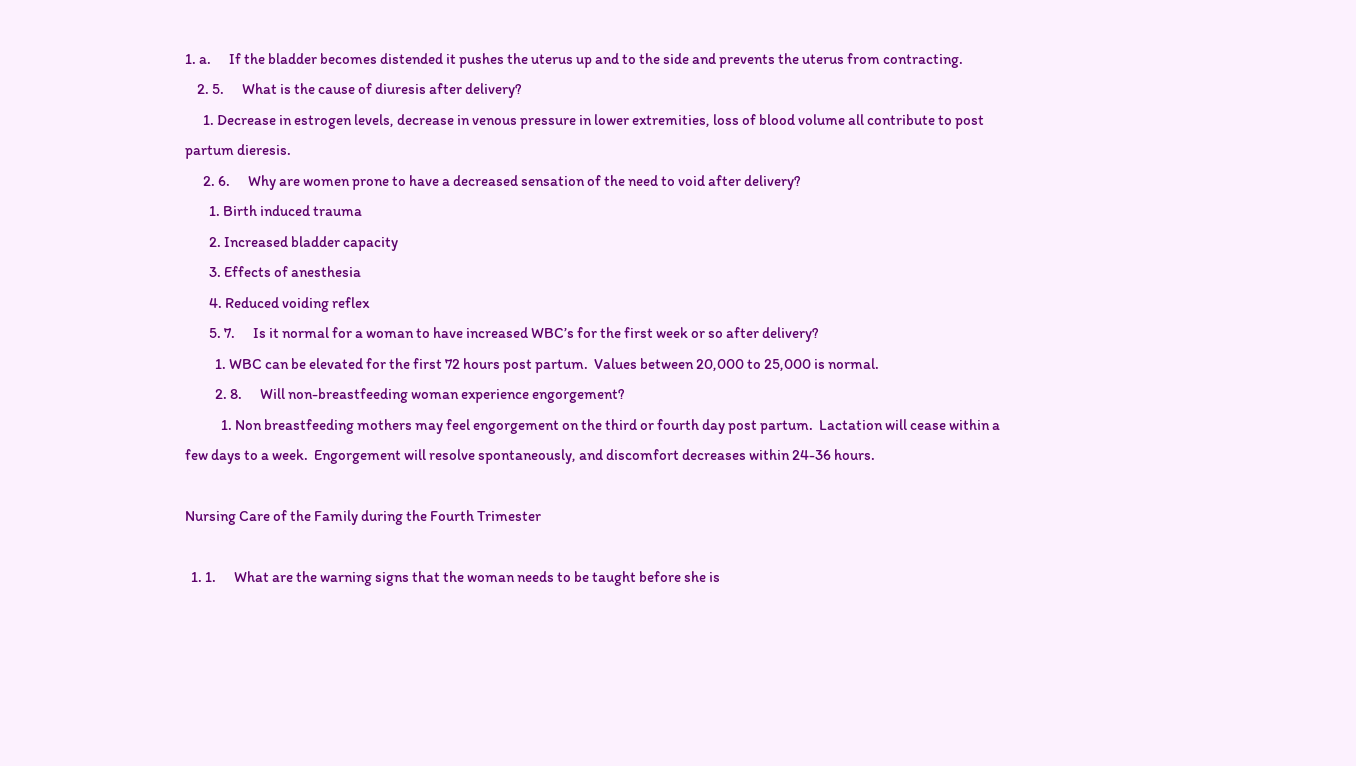1. a.      If the bladder becomes distended it pushes the uterus up and to the side and prevents the uterus from contracting.
    2. 5.      What is the cause of diuresis after delivery?
      1. Decrease in estrogen levels, decrease in venous pressure in lower extremities, loss of blood volume all contribute to post partum dieresis.
      2. 6.      Why are women prone to have a decreased sensation of the need to void after delivery?
        1. Birth induced trauma
        2. Increased bladder capacity
        3. Effects of anesthesia
        4. Reduced voiding reflex
        5. 7.      Is it normal for a woman to have increased WBC’s for the first week or so after delivery?
          1. WBC can be elevated for the first 72 hours post partum.  Values between 20,000 to 25,000 is normal.
          2. 8.      Will non-breastfeeding woman experience engorgement?
            1. Non breastfeeding mothers may feel engorgement on the third or fourth day post partum.  Lactation will cease within a few days to a week.  Engorgement will resolve spontaneously, and discomfort decreases within 24-36 hours.

Nursing Care of the Family during the Fourth Trimester

  1. 1.      What are the warning signs that the woman needs to be taught before she is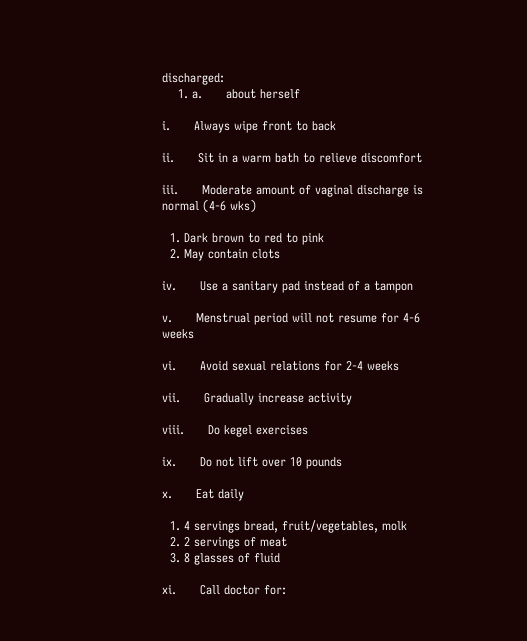discharged:
    1. a.      about herself

i.      Always wipe front to back

ii.      Sit in a warm bath to relieve discomfort

iii.      Moderate amount of vaginal discharge is normal (4-6 wks)

  1. Dark brown to red to pink
  2. May contain clots

iv.      Use a sanitary pad instead of a tampon

v.      Menstrual period will not resume for 4-6 weeks

vi.      Avoid sexual relations for 2-4 weeks

vii.      Gradually increase activity

viii.      Do kegel exercises

ix.      Do not lift over 10 pounds

x.      Eat daily

  1. 4 servings bread, fruit/vegetables, molk
  2. 2 servings of meat
  3. 8 glasses of fluid

xi.      Call doctor for: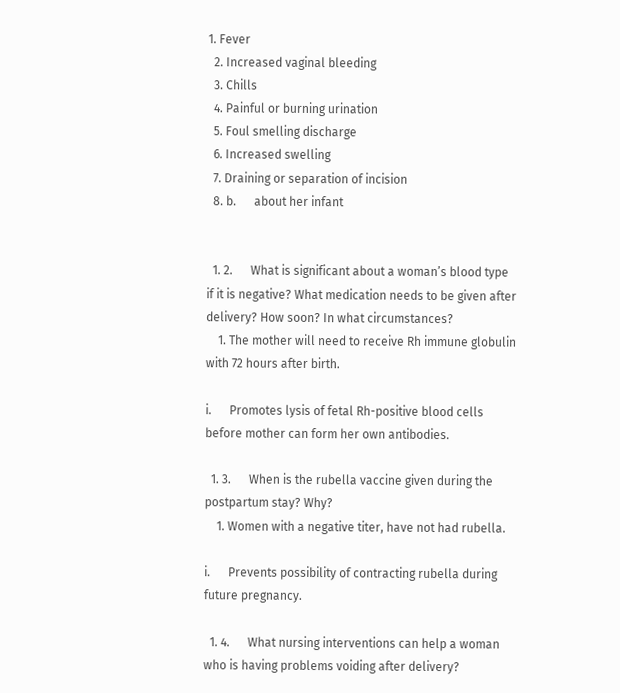1. Fever
  2. Increased vaginal bleeding
  3. Chills
  4. Painful or burning urination
  5. Foul smelling discharge
  6. Increased swelling
  7. Draining or separation of incision
  8. b.      about her infant


  1. 2.      What is significant about a woman’s blood type if it is negative? What medication needs to be given after delivery? How soon? In what circumstances?
    1. The mother will need to receive Rh immune globulin with 72 hours after birth.

i.      Promotes lysis of fetal Rh-positive blood cells before mother can form her own antibodies.

  1. 3.      When is the rubella vaccine given during the postpartum stay? Why?
    1. Women with a negative titer, have not had rubella.

i.      Prevents possibility of contracting rubella during future pregnancy.

  1. 4.      What nursing interventions can help a woman who is having problems voiding after delivery?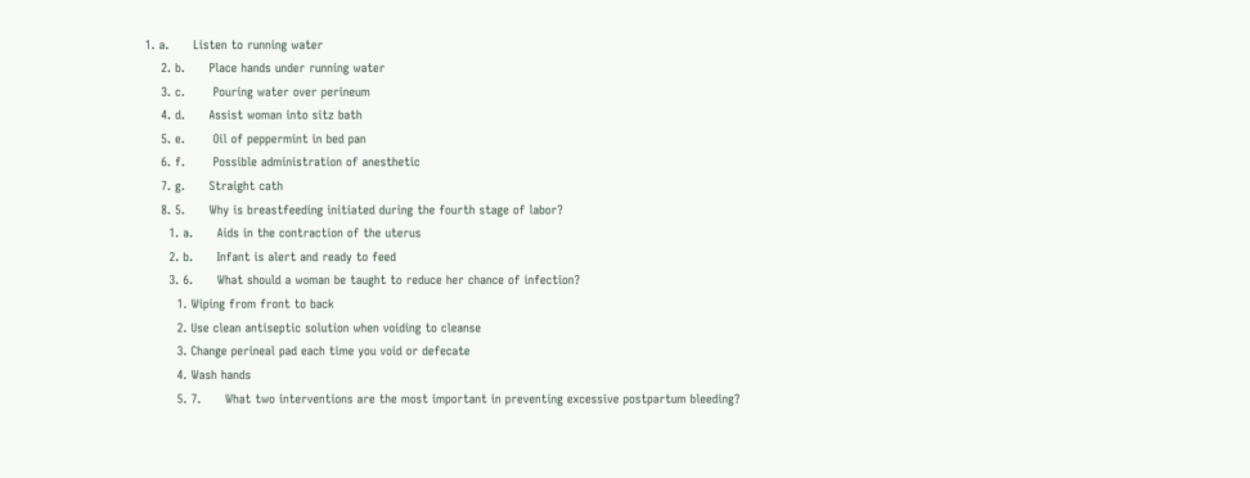1. a.      Listen to running water
    2. b.      Place hands under running water
    3. c.       Pouring water over perineum
    4. d.      Assist woman into sitz bath
    5. e.       Oil of peppermint in bed pan
    6. f.       Possible administration of anesthetic
    7. g.      Straight cath
    8. 5.      Why is breastfeeding initiated during the fourth stage of labor?
      1. a.      Aids in the contraction of the uterus
      2. b.      Infant is alert and ready to feed
      3. 6.      What should a woman be taught to reduce her chance of infection?
        1. Wiping from front to back
        2. Use clean antiseptic solution when voiding to cleanse
        3. Change perineal pad each time you void or defecate
        4. Wash hands
        5. 7.      What two interventions are the most important in preventing excessive postpartum bleeding?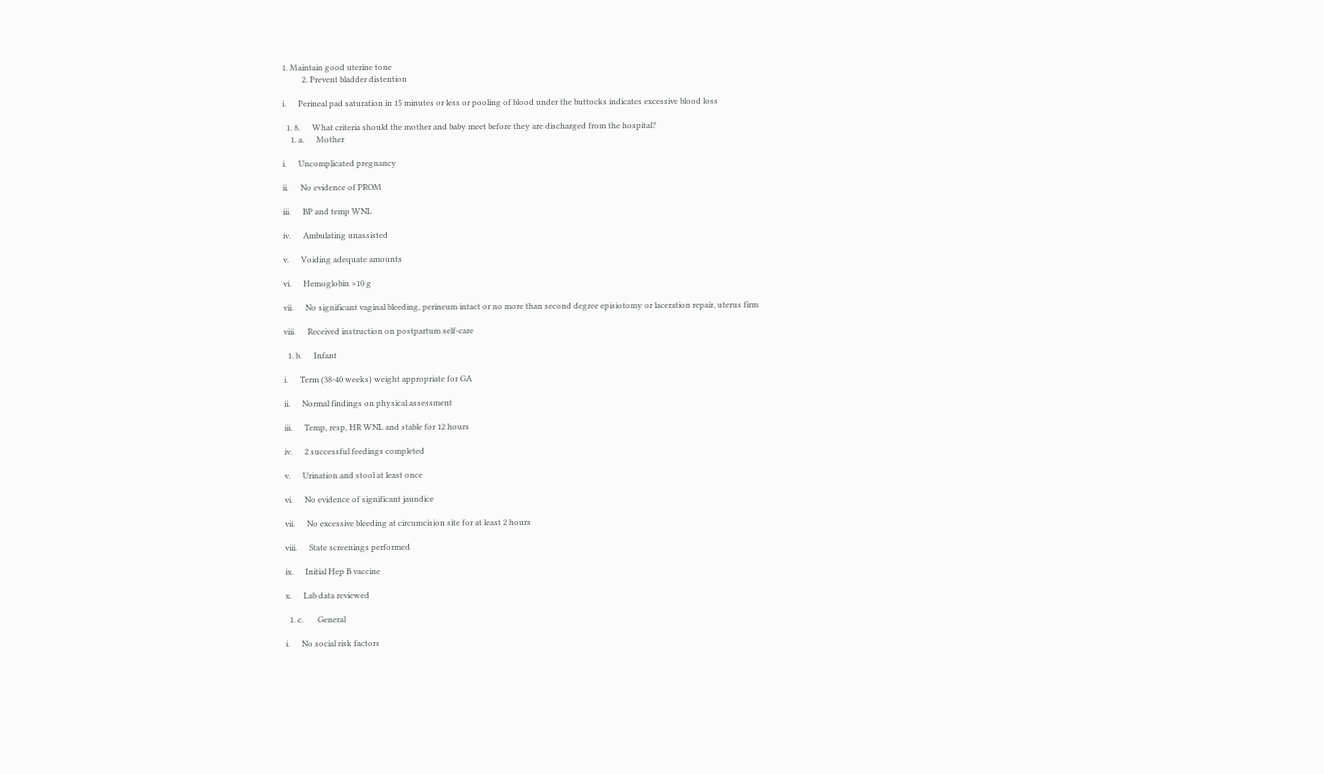1. Maintain good uterine tone
          2. Prevent bladder distention

i.      Perineal pad saturation in 15 minutes or less or pooling of blood under the buttocks indicates excessive blood loss

  1. 8.      What criteria should the mother and baby meet before they are discharged from the hospital?
    1. a.      Mother

i.      Uncomplicated pregnancy

ii.      No evidence of PROM

iii.      BP and temp WNL

iv.      Ambulating unassisted

v.      Voiding adequate amounts

vi.      Hemoglobin >10 g

vii.      No significant vaginal bleeding, perineum intact or no more than second degree episiotomy or laceration repair, uterus firm

viii.      Received instruction on postpartum self-care

  1. b.      Infant

i.      Term (38-40 weeks) weight appropriate for GA

ii.      Normal findings on physical assessment

iii.      Temp, resp, HR WNL and stable for 12 hours

iv.      2 successful feedings completed

v.      Urination and stool at least once

vi.      No evidence of significant jaundice

vii.      No excessive bleeding at circumcision site for at least 2 hours

viii.      State screenings performed

ix.      Initial Hep B vaccine

x.      Lab data reviewed

  1. c.       General

i.      No social risk factors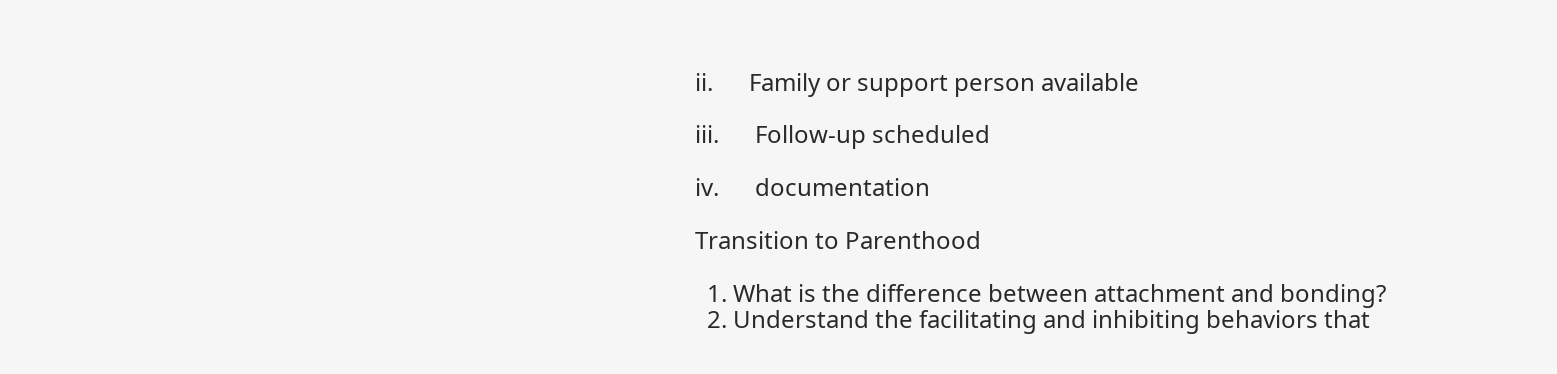ii.      Family or support person available

iii.      Follow-up scheduled

iv.      documentation

Transition to Parenthood

  1. What is the difference between attachment and bonding?
  2. Understand the facilitating and inhibiting behaviors that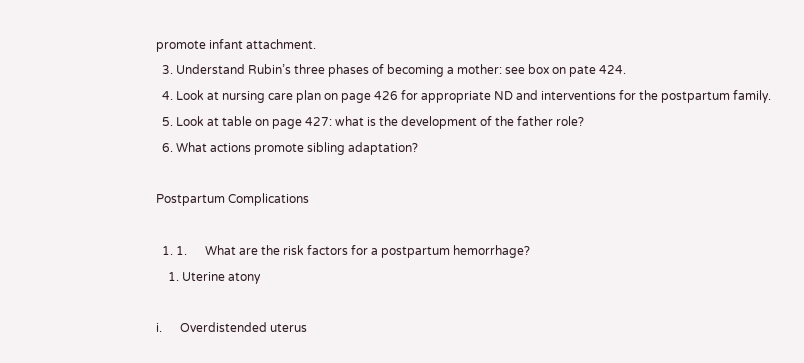promote infant attachment.
  3. Understand Rubin’s three phases of becoming a mother: see box on pate 424.
  4. Look at nursing care plan on page 426 for appropriate ND and interventions for the postpartum family.
  5. Look at table on page 427: what is the development of the father role?
  6. What actions promote sibling adaptation?

Postpartum Complications

  1. 1.      What are the risk factors for a postpartum hemorrhage?
    1. Uterine atony

i.      Overdistended uterus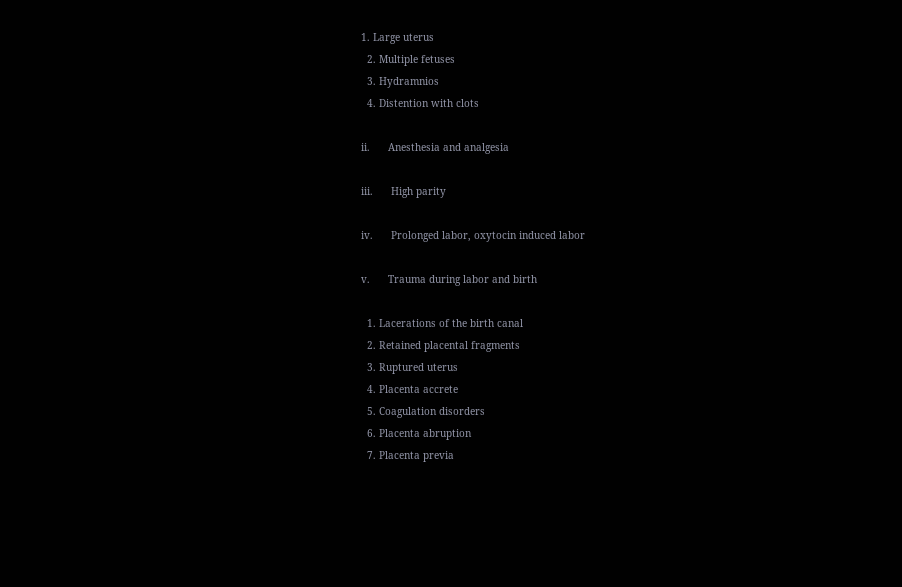1. Large uterus
  2. Multiple fetuses
  3. Hydramnios
  4. Distention with clots

ii.      Anesthesia and analgesia

iii.      High parity

iv.      Prolonged labor, oxytocin induced labor

v.      Trauma during labor and birth

  1. Lacerations of the birth canal
  2. Retained placental fragments
  3. Ruptured uterus
  4. Placenta accrete
  5. Coagulation disorders
  6. Placenta abruption
  7. Placenta previa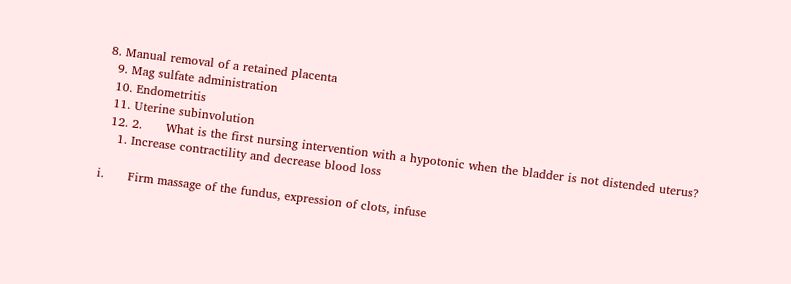8. Manual removal of a retained placenta
  9. Mag sulfate administration
  10. Endometritis
  11. Uterine subinvolution
  12. 2.      What is the first nursing intervention with a hypotonic when the bladder is not distended uterus?
    1. Increase contractility and decrease blood loss

i.      Firm massage of the fundus, expression of clots, infuse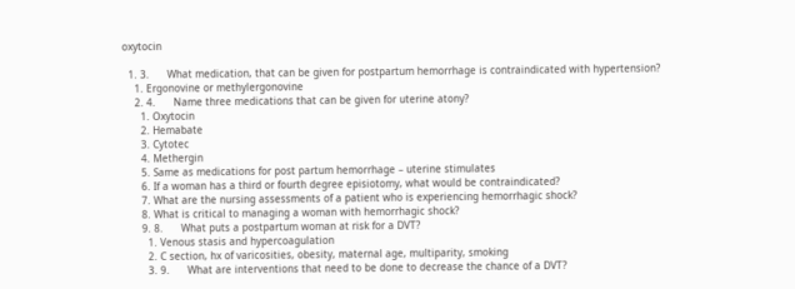oxytocin

  1. 3.      What medication, that can be given for postpartum hemorrhage is contraindicated with hypertension?
    1. Ergonovine or methylergonovine
    2. 4.      Name three medications that can be given for uterine atony?
      1. Oxytocin
      2. Hemabate
      3. Cytotec
      4. Methergin
      5. Same as medications for post partum hemorrhage – uterine stimulates
      6. If a woman has a third or fourth degree episiotomy, what would be contraindicated?
      7. What are the nursing assessments of a patient who is experiencing hemorrhagic shock?
      8. What is critical to managing a woman with hemorrhagic shock?
      9. 8.      What puts a postpartum woman at risk for a DVT?
        1. Venous stasis and hypercoagulation
        2. C section, hx of varicosities, obesity, maternal age, multiparity, smoking
        3. 9.      What are interventions that need to be done to decrease the chance of a DVT?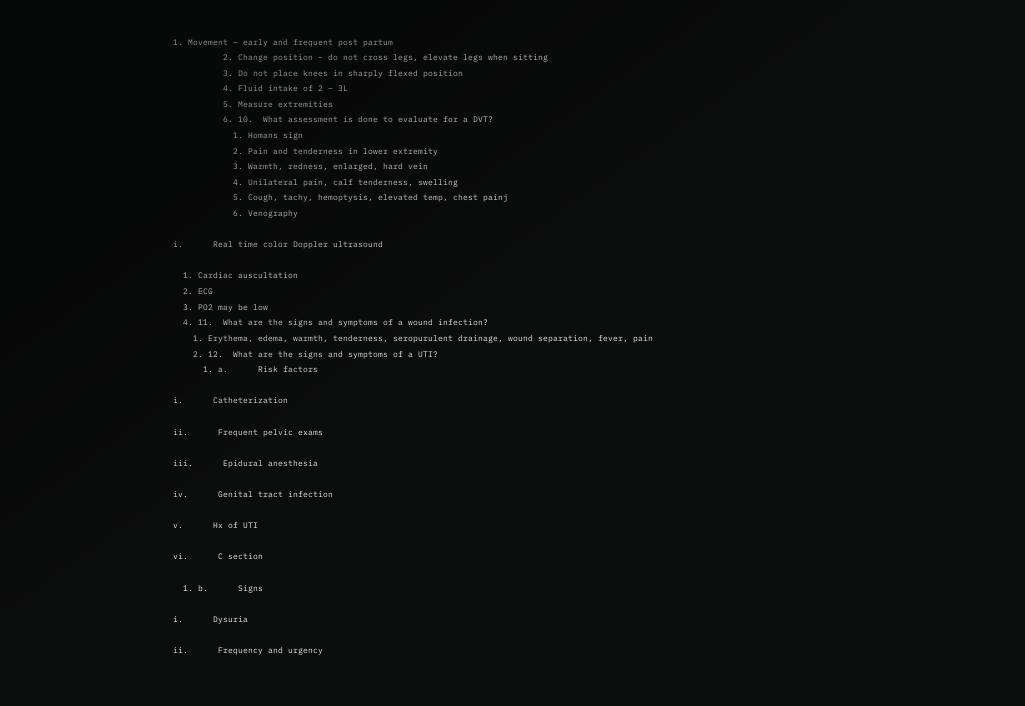1. Movement – early and frequent post partum
          2. Change position – do not cross legs, elevate legs when sitting
          3. Do not place knees in sharply flexed position
          4. Fluid intake of 2 – 3L
          5. Measure extremities
          6. 10.  What assessment is done to evaluate for a DVT?
            1. Homans sign
            2. Pain and tenderness in lower extremity
            3. Warmth, redness, enlarged, hard vein
            4. Unilateral pain, calf tenderness, swelling
            5. Cough, tachy, hemoptysis, elevated temp, chest painj
            6. Venography

i.      Real time color Doppler ultrasound

  1. Cardiac auscultation
  2. ECG
  3. PO2 may be low
  4. 11.  What are the signs and symptoms of a wound infection?
    1. Erythema, edema, warmth, tenderness, seropurulent drainage, wound separation, fever, pain
    2. 12.  What are the signs and symptoms of a UTI?
      1. a.      Risk factors

i.      Catheterization

ii.      Frequent pelvic exams

iii.      Epidural anesthesia

iv.      Genital tract infection

v.      Hx of UTI

vi.      C section

  1. b.      Signs

i.      Dysuria

ii.      Frequency and urgency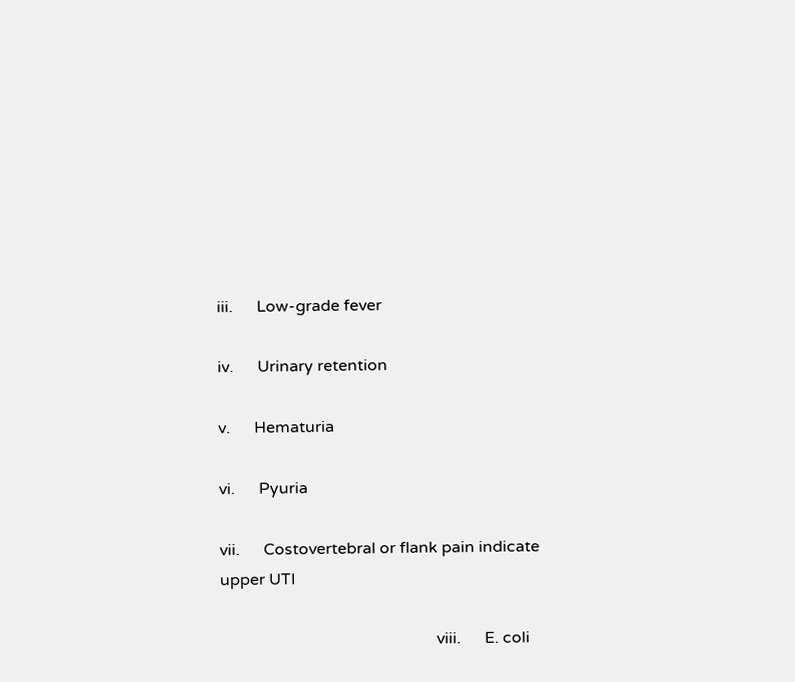iii.      Low-grade fever

iv.      Urinary retention

v.      Hematuria

vi.      Pyuria

vii.      Costovertebral or flank pain indicate upper UTI

                                                      viii.      E. coli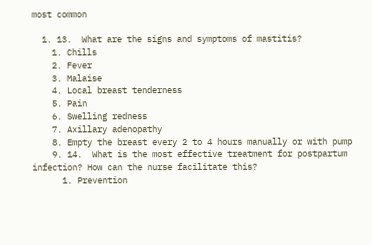most common

  1. 13.  What are the signs and symptoms of mastitis?
    1. Chills
    2. Fever
    3. Malaise
    4. Local breast tenderness
    5. Pain
    6. Swelling redness
    7. Axillary adenopathy
    8. Empty the breast every 2 to 4 hours manually or with pump
    9. 14.  What is the most effective treatment for postpartum infection? How can the nurse facilitate this?
      1. Prevention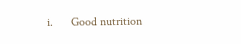i.      Good nutrition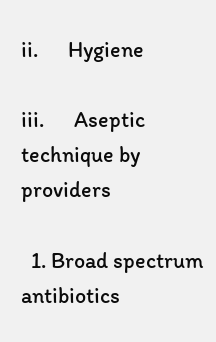ii.      Hygiene

iii.      Aseptic technique by providers

  1. Broad spectrum antibiotics